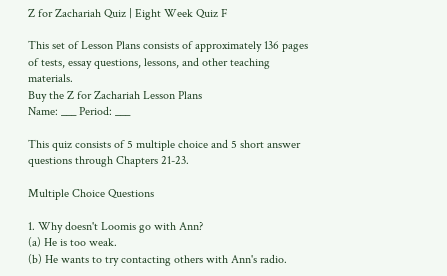Z for Zachariah Quiz | Eight Week Quiz F

This set of Lesson Plans consists of approximately 136 pages of tests, essay questions, lessons, and other teaching materials.
Buy the Z for Zachariah Lesson Plans
Name: ___ Period: ___

This quiz consists of 5 multiple choice and 5 short answer questions through Chapters 21-23.

Multiple Choice Questions

1. Why doesn't Loomis go with Ann?
(a) He is too weak.
(b) He wants to try contacting others with Ann's radio.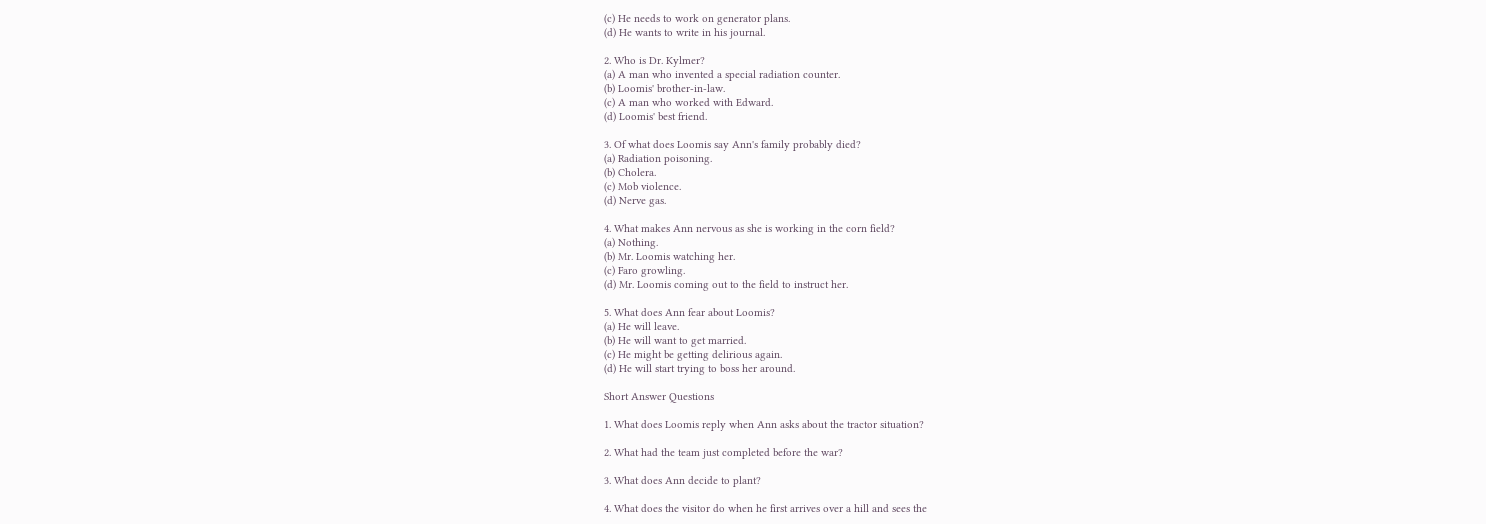(c) He needs to work on generator plans.
(d) He wants to write in his journal.

2. Who is Dr. Kylmer?
(a) A man who invented a special radiation counter.
(b) Loomis' brother-in-law.
(c) A man who worked with Edward.
(d) Loomis' best friend.

3. Of what does Loomis say Ann's family probably died?
(a) Radiation poisoning.
(b) Cholera.
(c) Mob violence.
(d) Nerve gas.

4. What makes Ann nervous as she is working in the corn field?
(a) Nothing.
(b) Mr. Loomis watching her.
(c) Faro growling.
(d) Mr. Loomis coming out to the field to instruct her.

5. What does Ann fear about Loomis?
(a) He will leave.
(b) He will want to get married.
(c) He might be getting delirious again.
(d) He will start trying to boss her around.

Short Answer Questions

1. What does Loomis reply when Ann asks about the tractor situation?

2. What had the team just completed before the war?

3. What does Ann decide to plant?

4. What does the visitor do when he first arrives over a hill and sees the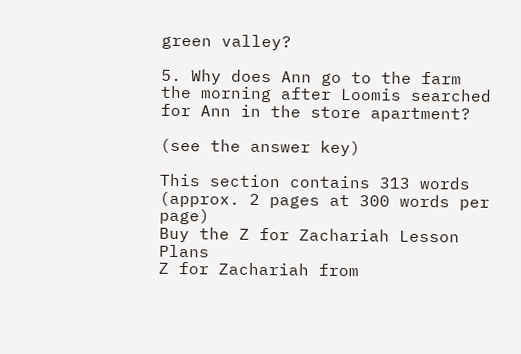green valley?

5. Why does Ann go to the farm the morning after Loomis searched for Ann in the store apartment?

(see the answer key)

This section contains 313 words
(approx. 2 pages at 300 words per page)
Buy the Z for Zachariah Lesson Plans
Z for Zachariah from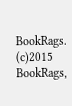BookRags. (c)2015 BookRags,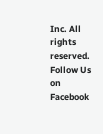Inc. All rights reserved.
Follow Us on Facebook